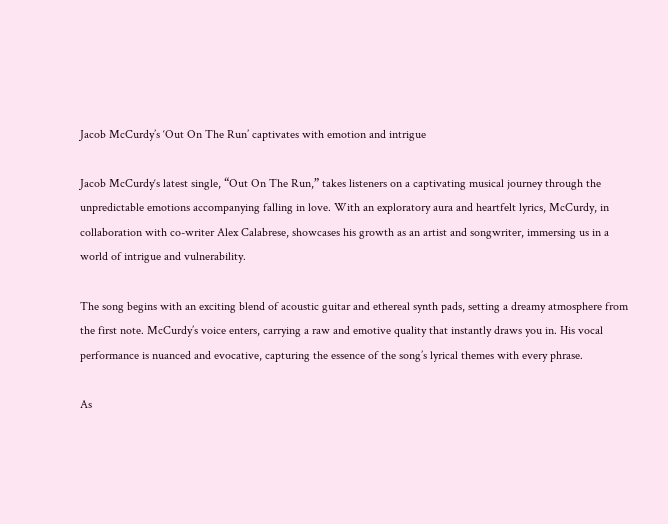Jacob McCurdy’s ‘Out On The Run’ captivates with emotion and intrigue

Jacob McCurdy‘s latest single, “Out On The Run,” takes listeners on a captivating musical journey through the unpredictable emotions accompanying falling in love. With an exploratory aura and heartfelt lyrics, McCurdy, in collaboration with co-writer Alex Calabrese, showcases his growth as an artist and songwriter, immersing us in a world of intrigue and vulnerability.

The song begins with an exciting blend of acoustic guitar and ethereal synth pads, setting a dreamy atmosphere from the first note. McCurdy’s voice enters, carrying a raw and emotive quality that instantly draws you in. His vocal performance is nuanced and evocative, capturing the essence of the song’s lyrical themes with every phrase.

As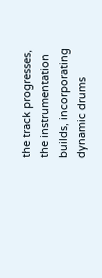the track progresses, the instrumentation builds, incorporating dynamic drums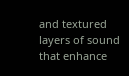and textured layers of sound that enhance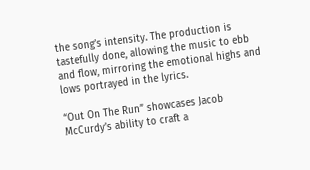the song’s intensity. The production is tastefully done, allowing the music to ebb and flow, mirroring the emotional highs and lows portrayed in the lyrics.

“Out On The Run” showcases Jacob McCurdy’s ability to craft a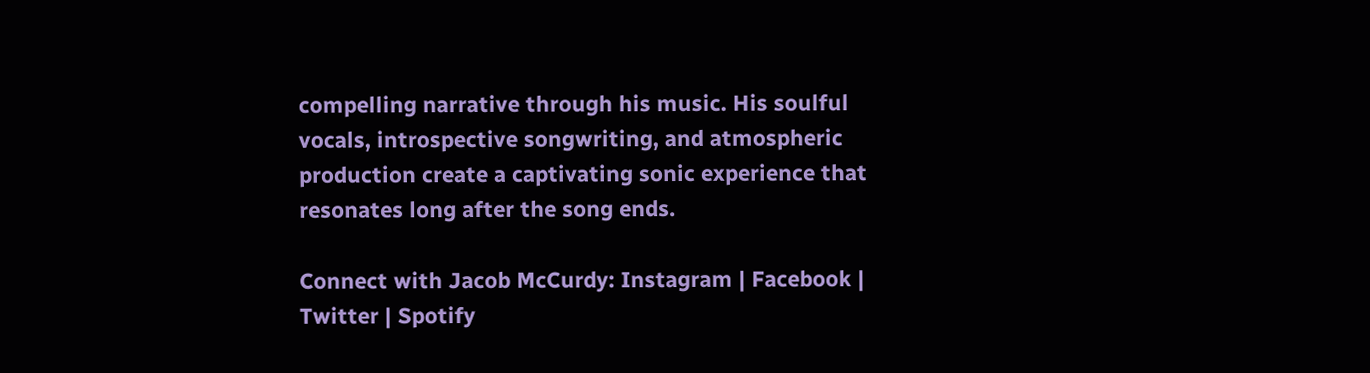compelling narrative through his music. His soulful vocals, introspective songwriting, and atmospheric production create a captivating sonic experience that resonates long after the song ends.

Connect with Jacob McCurdy: Instagram | Facebook | Twitter | Spotify